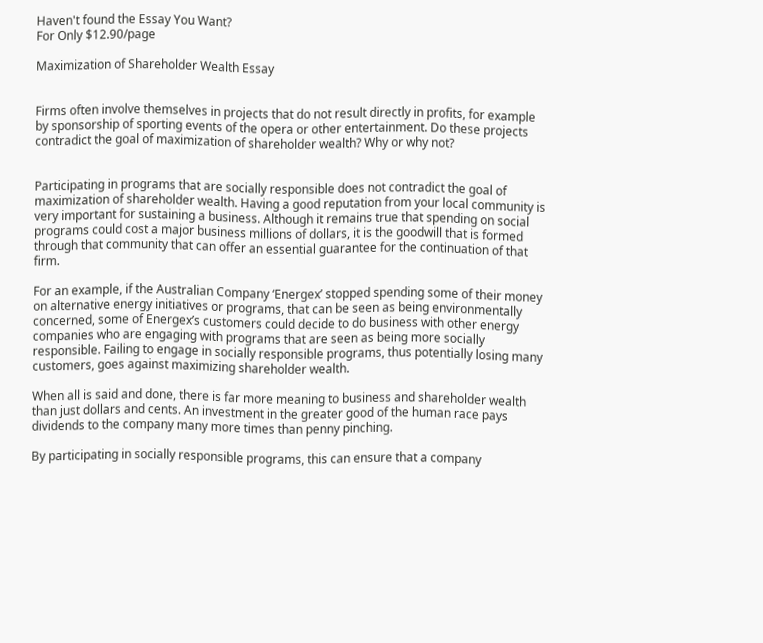Haven't found the Essay You Want?
For Only $12.90/page

Maximization of Shareholder Wealth Essay


Firms often involve themselves in projects that do not result directly in profits, for example by sponsorship of sporting events of the opera or other entertainment. Do these projects contradict the goal of maximization of shareholder wealth? Why or why not?


Participating in programs that are socially responsible does not contradict the goal of maximization of shareholder wealth. Having a good reputation from your local community is very important for sustaining a business. Although it remains true that spending on social programs could cost a major business millions of dollars, it is the goodwill that is formed through that community that can offer an essential guarantee for the continuation of that firm.

For an example, if the Australian Company ‘Energex’ stopped spending some of their money on alternative energy initiatives or programs, that can be seen as being environmentally concerned, some of Energex’s customers could decide to do business with other energy companies who are engaging with programs that are seen as being more socially responsible. Failing to engage in socially responsible programs, thus potentially losing many customers, goes against maximizing shareholder wealth.

When all is said and done, there is far more meaning to business and shareholder wealth than just dollars and cents. An investment in the greater good of the human race pays dividends to the company many more times than penny pinching.

By participating in socially responsible programs, this can ensure that a company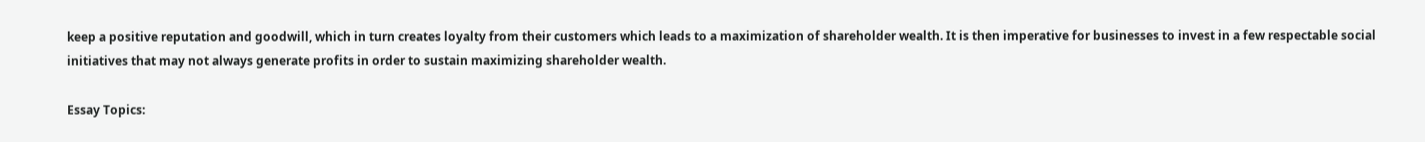keep a positive reputation and goodwill, which in turn creates loyalty from their customers which leads to a maximization of shareholder wealth. It is then imperative for businesses to invest in a few respectable social initiatives that may not always generate profits in order to sustain maximizing shareholder wealth.

Essay Topics: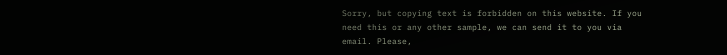Sorry, but copying text is forbidden on this website. If you need this or any other sample, we can send it to you via email. Please,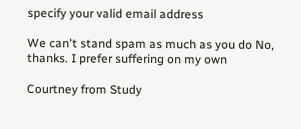specify your valid email address

We can't stand spam as much as you do No, thanks. I prefer suffering on my own

Courtney from Study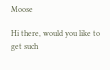Moose

Hi there, would you like to get such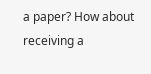a paper? How about receiving a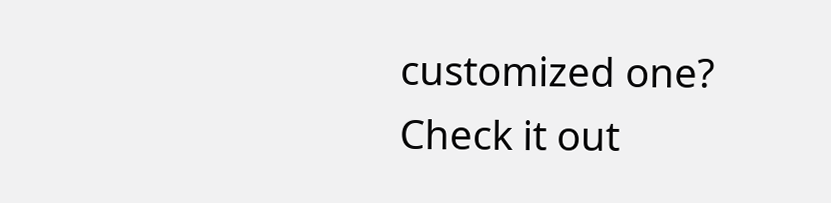customized one? Check it out